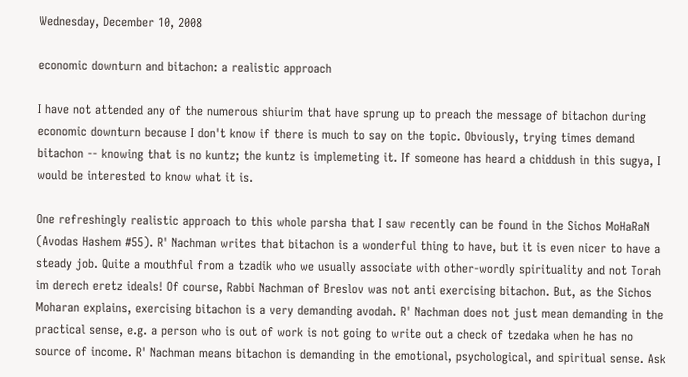Wednesday, December 10, 2008

economic downturn and bitachon: a realistic approach

I have not attended any of the numerous shiurim that have sprung up to preach the message of bitachon during economic downturn because I don't know if there is much to say on the topic. Obviously, trying times demand bitachon -- knowing that is no kuntz; the kuntz is implemeting it. If someone has heard a chiddush in this sugya, I would be interested to know what it is.

One refreshingly realistic approach to this whole parsha that I saw recently can be found in the Sichos MoHaRaN (Avodas Hashem #55). R' Nachman writes that bitachon is a wonderful thing to have, but it is even nicer to have a steady job. Quite a mouthful from a tzadik who we usually associate with other-wordly spirituality and not Torah im derech eretz ideals! Of course, Rabbi Nachman of Breslov was not anti exercising bitachon. But, as the Sichos Moharan explains, exercising bitachon is a very demanding avodah. R' Nachman does not just mean demanding in the practical sense, e.g. a person who is out of work is not going to write out a check of tzedaka when he has no source of income. R' Nachman means bitachon is demanding in the emotional, psychological, and spiritual sense. Ask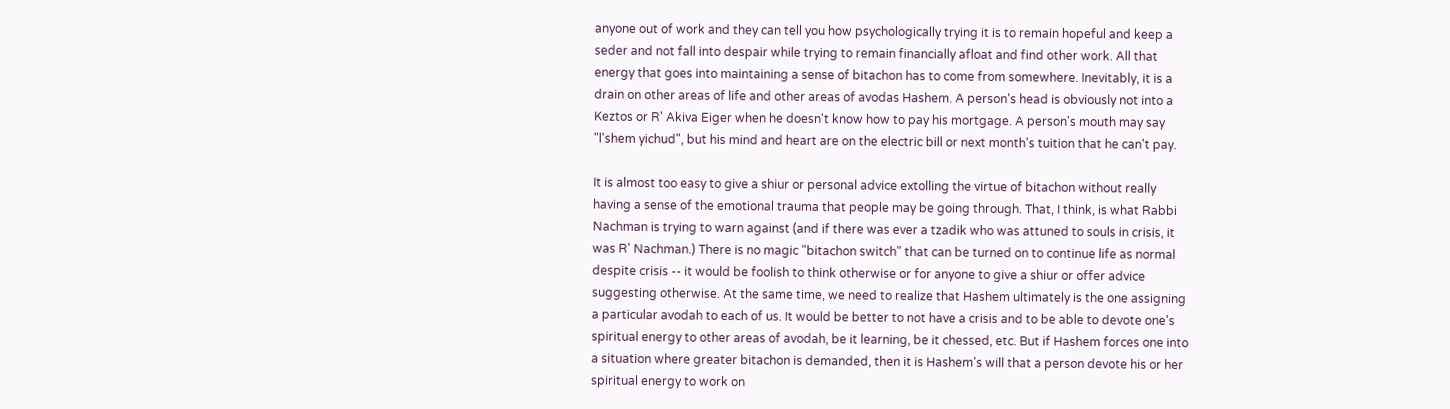anyone out of work and they can tell you how psychologically trying it is to remain hopeful and keep a seder and not fall into despair while trying to remain financially afloat and find other work. All that energy that goes into maintaining a sense of bitachon has to come from somewhere. Inevitably, it is a drain on other areas of life and other areas of avodas Hashem. A person's head is obviously not into a Keztos or R' Akiva Eiger when he doesn't know how to pay his mortgage. A person's mouth may say "l'shem yichud", but his mind and heart are on the electric bill or next month's tuition that he can't pay.

It is almost too easy to give a shiur or personal advice extolling the virtue of bitachon without really having a sense of the emotional trauma that people may be going through. That, I think, is what Rabbi Nachman is trying to warn against (and if there was ever a tzadik who was attuned to souls in crisis, it was R' Nachman.) There is no magic "bitachon switch" that can be turned on to continue life as normal despite crisis -- it would be foolish to think otherwise or for anyone to give a shiur or offer advice suggesting otherwise. At the same time, we need to realize that Hashem ultimately is the one assigning a particular avodah to each of us. It would be better to not have a crisis and to be able to devote one's spiritual energy to other areas of avodah, be it learning, be it chessed, etc. But if Hashem forces one into a situation where greater bitachon is demanded, then it is Hashem's will that a person devote his or her spiritual energy to work on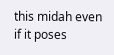this midah even if it poses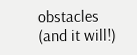obstacles (and it will!)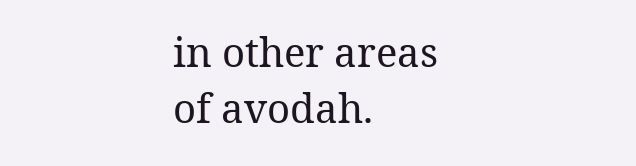in other areas of avodah.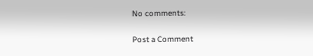No comments:

Post a Comment